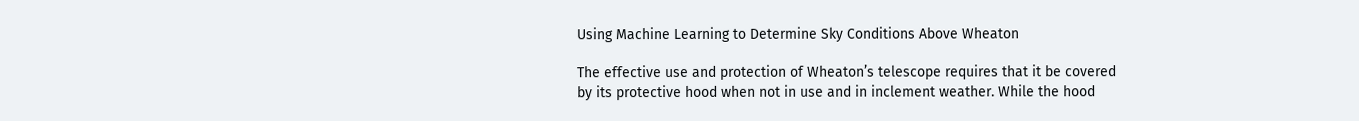Using Machine Learning to Determine Sky Conditions Above Wheaton

The effective use and protection of Wheaton’s telescope requires that it be covered by its protective hood when not in use and in inclement weather. While the hood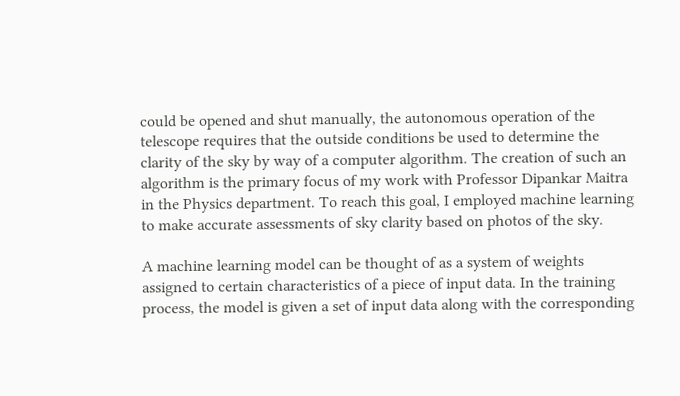could be opened and shut manually, the autonomous operation of the telescope requires that the outside conditions be used to determine the clarity of the sky by way of a computer algorithm. The creation of such an algorithm is the primary focus of my work with Professor Dipankar Maitra in the Physics department. To reach this goal, I employed machine learning to make accurate assessments of sky clarity based on photos of the sky.

A machine learning model can be thought of as a system of weights assigned to certain characteristics of a piece of input data. In the training process, the model is given a set of input data along with the corresponding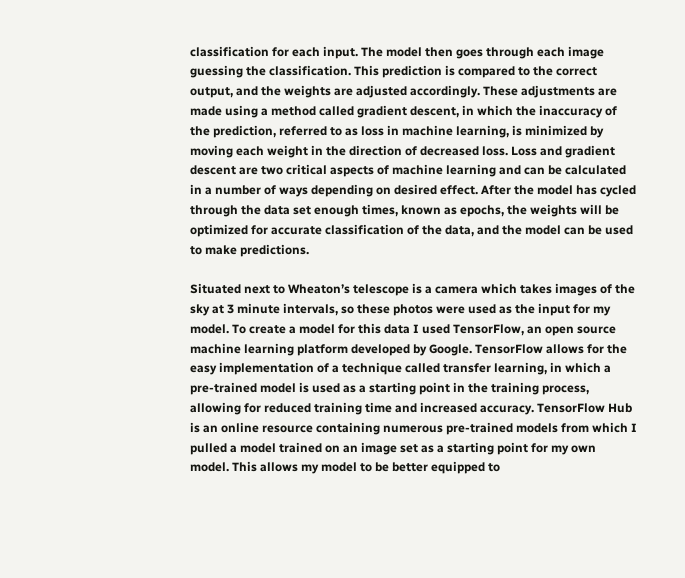classification for each input. The model then goes through each image guessing the classification. This prediction is compared to the correct output, and the weights are adjusted accordingly. These adjustments are made using a method called gradient descent, in which the inaccuracy of the prediction, referred to as loss in machine learning, is minimized by moving each weight in the direction of decreased loss. Loss and gradient descent are two critical aspects of machine learning and can be calculated in a number of ways depending on desired effect. After the model has cycled through the data set enough times, known as epochs, the weights will be optimized for accurate classification of the data, and the model can be used to make predictions.

Situated next to Wheaton’s telescope is a camera which takes images of the sky at 3 minute intervals, so these photos were used as the input for my model. To create a model for this data I used TensorFlow, an open source machine learning platform developed by Google. TensorFlow allows for the easy implementation of a technique called transfer learning, in which a pre-trained model is used as a starting point in the training process, allowing for reduced training time and increased accuracy. TensorFlow Hub is an online resource containing numerous pre-trained models from which I pulled a model trained on an image set as a starting point for my own model. This allows my model to be better equipped to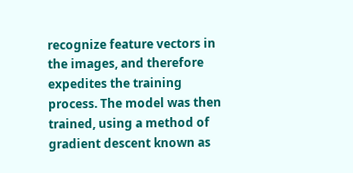recognize feature vectors in the images, and therefore expedites the training process. The model was then trained, using a method of gradient descent known as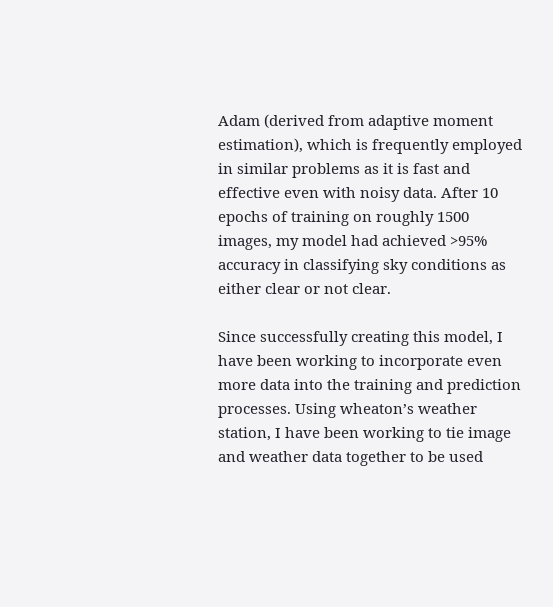Adam (derived from adaptive moment estimation), which is frequently employed in similar problems as it is fast and effective even with noisy data. After 10 epochs of training on roughly 1500 images, my model had achieved >95% accuracy in classifying sky conditions as either clear or not clear.

Since successfully creating this model, I have been working to incorporate even more data into the training and prediction processes. Using wheaton’s weather station, I have been working to tie image and weather data together to be used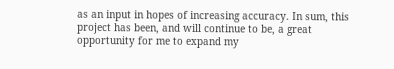as an input in hopes of increasing accuracy. In sum, this project has been, and will continue to be, a great opportunity for me to expand my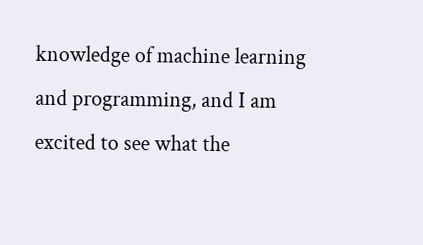knowledge of machine learning and programming, and I am excited to see what the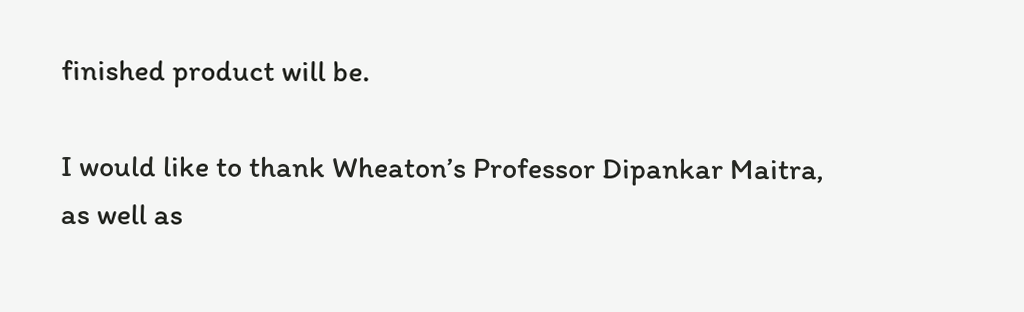finished product will be.

I would like to thank Wheaton’s Professor Dipankar Maitra, as well as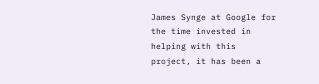James Synge at Google for the time invested in helping with this project, it has been a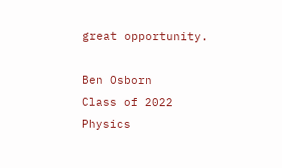great opportunity.

Ben Osborn
Class of 2022
Physics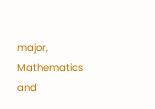major, Mathematics and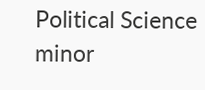Political Science minor